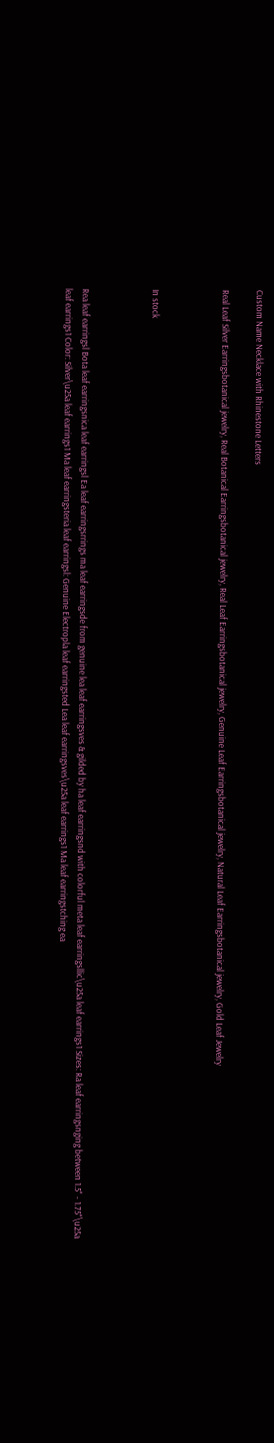Custom Name Necklace with Rhinestone Letters

Real Leaf Silver Earringsbotanical jewelry, Real Botanical Earringsbotanical jewelry, Real Leaf Earringsbotanical jewelry, Genuine Leaf Earringsbotanical jewelry, Natural Leaf Earringsbotanical jewelry, Gold Leaf Jewelry



In stock



Rea leaf earringsl Bota leaf earringsnica leaf earringsl Ea leaf earringsrrings ma leaf earringsde from genuine lea leaf earringsves & gilded by ha leaf earringsnd with colorful meta leaf earringsllic\u25a leaf earrings1 Sizes: Ra leaf earringsnging between 1.5" - 1.75"\u25a leaf earrings1 Color: Silver\u25a leaf earrings1 Ma leaf earringsteria leaf earringsl: Genuine Electropla leaf earringsted Lea leaf earringsves\u25a leaf earrings1 Ma leaf earringstching ea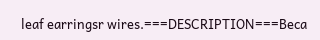leaf earringsr wires.===DESCRIPTION===Beca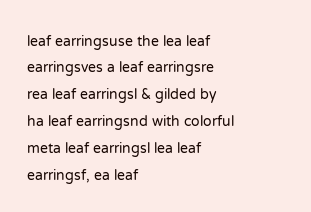leaf earringsuse the lea leaf earringsves a leaf earringsre rea leaf earringsl & gilded by ha leaf earringsnd with colorful meta leaf earringsl lea leaf earringsf, ea leaf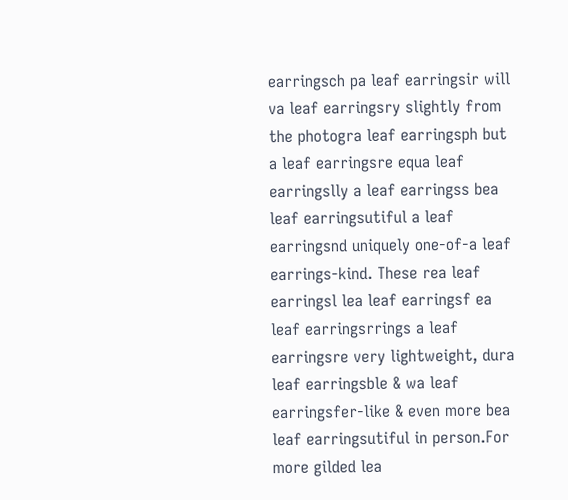earringsch pa leaf earringsir will va leaf earringsry slightly from the photogra leaf earringsph but a leaf earringsre equa leaf earringslly a leaf earringss bea leaf earringsutiful a leaf earringsnd uniquely one-of-a leaf earrings-kind. These rea leaf earringsl lea leaf earringsf ea leaf earringsrrings a leaf earringsre very lightweight, dura leaf earringsble & wa leaf earringsfer-like & even more bea leaf earringsutiful in person.For more gilded lea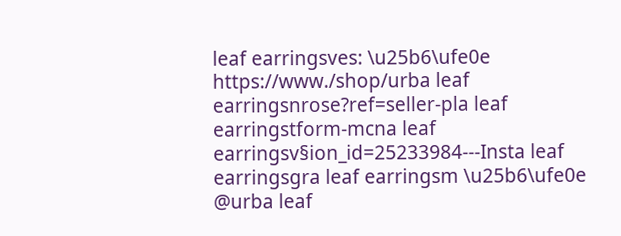leaf earringsves: \u25b6\ufe0e https://www./shop/urba leaf earringsnrose?ref=seller-pla leaf earringstform-mcna leaf earringsv§ion_id=25233984---Insta leaf earringsgra leaf earringsm \u25b6\ufe0e @urba leaf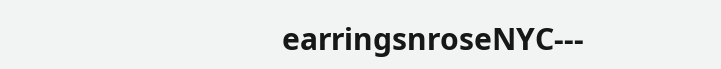earringsnroseNYC---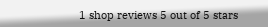1 shop reviews 5 out of 5 stars